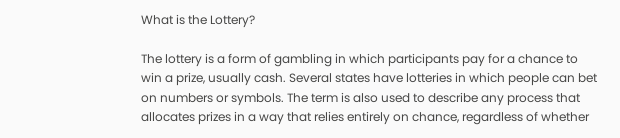What is the Lottery?

The lottery is a form of gambling in which participants pay for a chance to win a prize, usually cash. Several states have lotteries in which people can bet on numbers or symbols. The term is also used to describe any process that allocates prizes in a way that relies entirely on chance, regardless of whether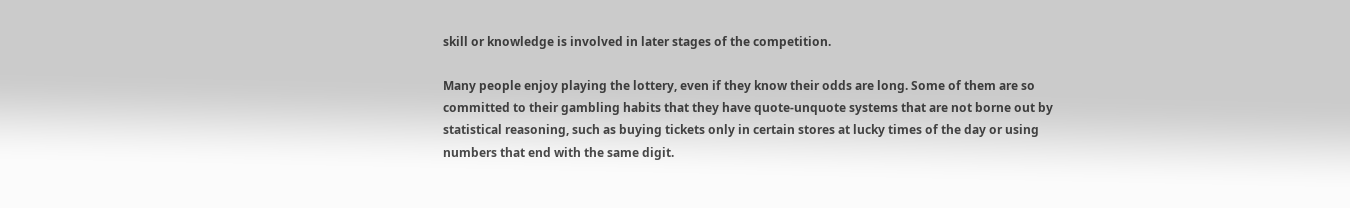skill or knowledge is involved in later stages of the competition.

Many people enjoy playing the lottery, even if they know their odds are long. Some of them are so committed to their gambling habits that they have quote-unquote systems that are not borne out by statistical reasoning, such as buying tickets only in certain stores at lucky times of the day or using numbers that end with the same digit.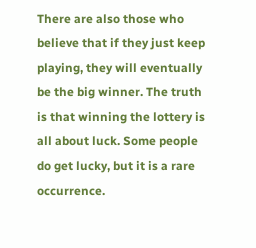There are also those who believe that if they just keep playing, they will eventually be the big winner. The truth is that winning the lottery is all about luck. Some people do get lucky, but it is a rare occurrence.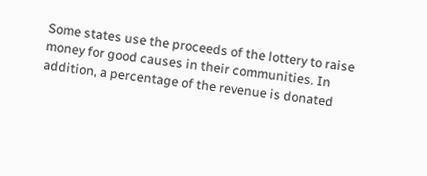Some states use the proceeds of the lottery to raise money for good causes in their communities. In addition, a percentage of the revenue is donated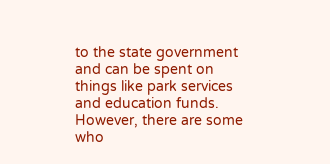to the state government and can be spent on things like park services and education funds. However, there are some who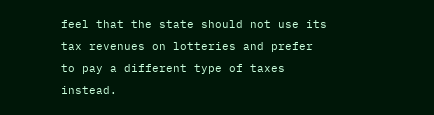feel that the state should not use its tax revenues on lotteries and prefer to pay a different type of taxes instead.